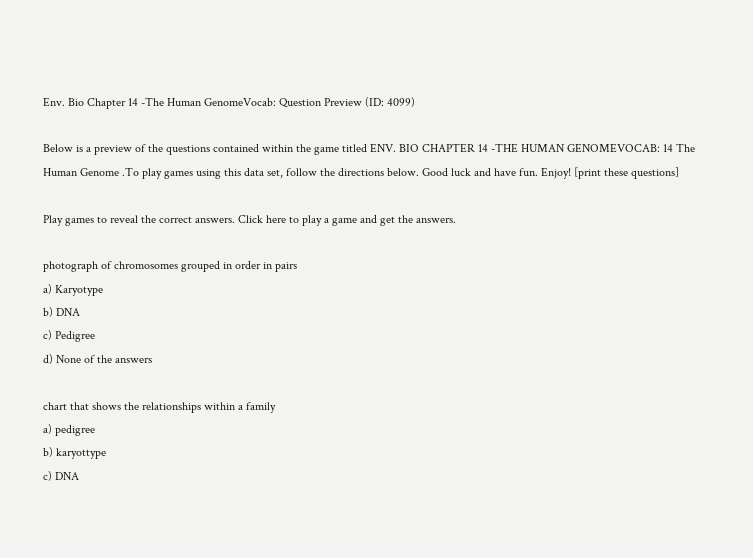Env. Bio Chapter 14 -The Human GenomeVocab: Question Preview (ID: 4099)

Below is a preview of the questions contained within the game titled ENV. BIO CHAPTER 14 -THE HUMAN GENOMEVOCAB: 14 The Human Genome .To play games using this data set, follow the directions below. Good luck and have fun. Enjoy! [print these questions]

Play games to reveal the correct answers. Click here to play a game and get the answers.

photograph of chromosomes grouped in order in pairs
a) Karyotype
b) DNA
c) Pedigree
d) None of the answers

chart that shows the relationships within a family
a) pedigree
b) karyottype
c) DNA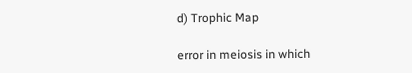d) Trophic Map

error in meiosis in which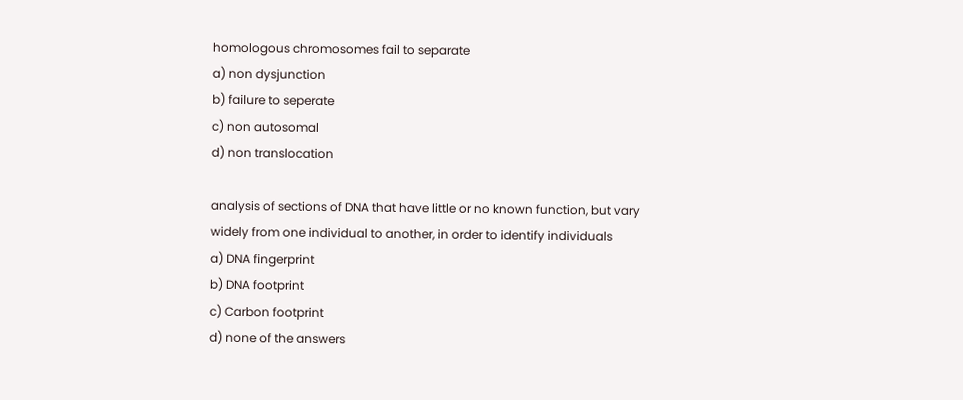homologous chromosomes fail to separate
a) non dysjunction
b) failure to seperate
c) non autosomal
d) non translocation

analysis of sections of DNA that have little or no known function, but vary widely from one individual to another, in order to identify individuals
a) DNA fingerprint
b) DNA footprint
c) Carbon footprint
d) none of the answers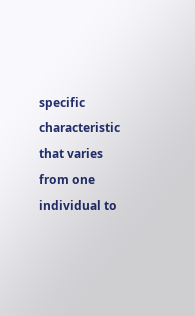specific characteristic that varies from one individual to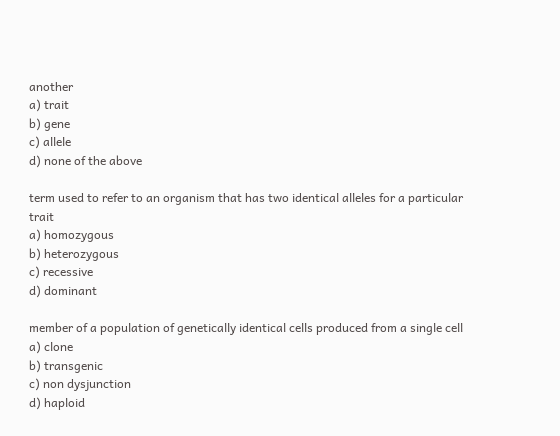another
a) trait
b) gene
c) allele
d) none of the above

term used to refer to an organism that has two identical alleles for a particular trait
a) homozygous
b) heterozygous
c) recessive
d) dominant

member of a population of genetically identical cells produced from a single cell
a) clone
b) transgenic
c) non dysjunction
d) haploid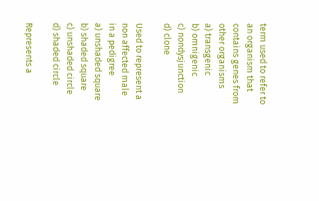term used to refer to an organism that contains genes from other organisms
a) transgenic
b) omnigenic
c) nondysjunction
d) clone

Used to represent a non affected male in a pedigree
a) unshaded square
b) shaded square
c) unshaded circle
d) shaded circle

Represents a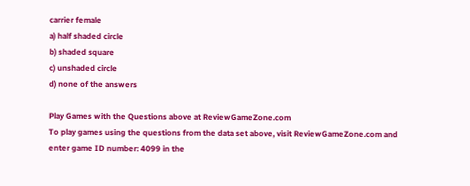carrier female
a) half shaded circle
b) shaded square
c) unshaded circle
d) none of the answers

Play Games with the Questions above at ReviewGameZone.com
To play games using the questions from the data set above, visit ReviewGameZone.com and enter game ID number: 4099 in the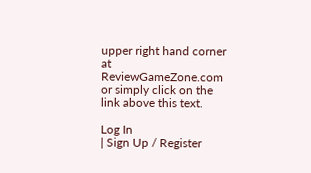upper right hand corner at ReviewGameZone.com or simply click on the link above this text.

Log In
| Sign Up / Register